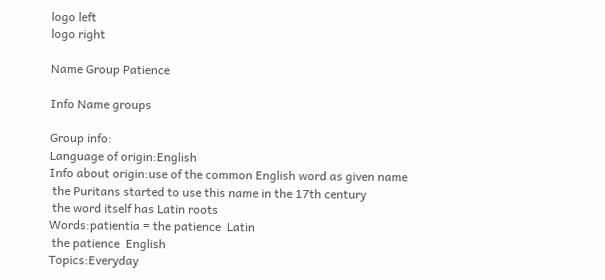logo left
logo right

Name Group Patience

Info Name groups

Group info:
Language of origin:English
Info about origin:use of the common English word as given name
 the Puritans started to use this name in the 17th century
 the word itself has Latin roots
Words:patientia = the patience  Latin
 the patience  English
Topics:Everyday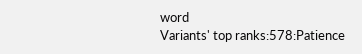word
Variants' top ranks:578:Patience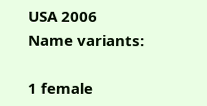USA 2006
Name variants:

1 female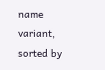name variant, sorted by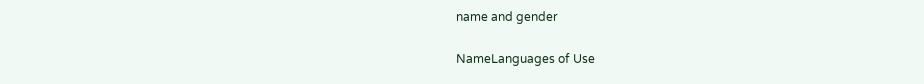name and gender

NameLanguages of Use